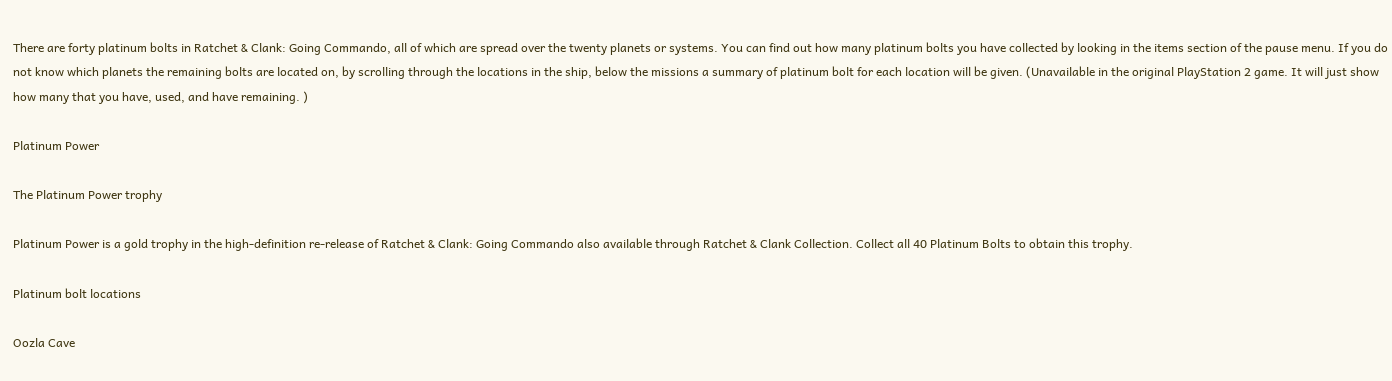There are forty platinum bolts in Ratchet & Clank: Going Commando, all of which are spread over the twenty planets or systems. You can find out how many platinum bolts you have collected by looking in the items section of the pause menu. If you do not know which planets the remaining bolts are located on, by scrolling through the locations in the ship, below the missions a summary of platinum bolt for each location will be given. (Unavailable in the original PlayStation 2 game. It will just show how many that you have, used, and have remaining. )

Platinum Power

The Platinum Power trophy

Platinum Power is a gold trophy in the high-definition re-release of Ratchet & Clank: Going Commando also available through Ratchet & Clank Collection. Collect all 40 Platinum Bolts to obtain this trophy.

Platinum bolt locations

Oozla Cave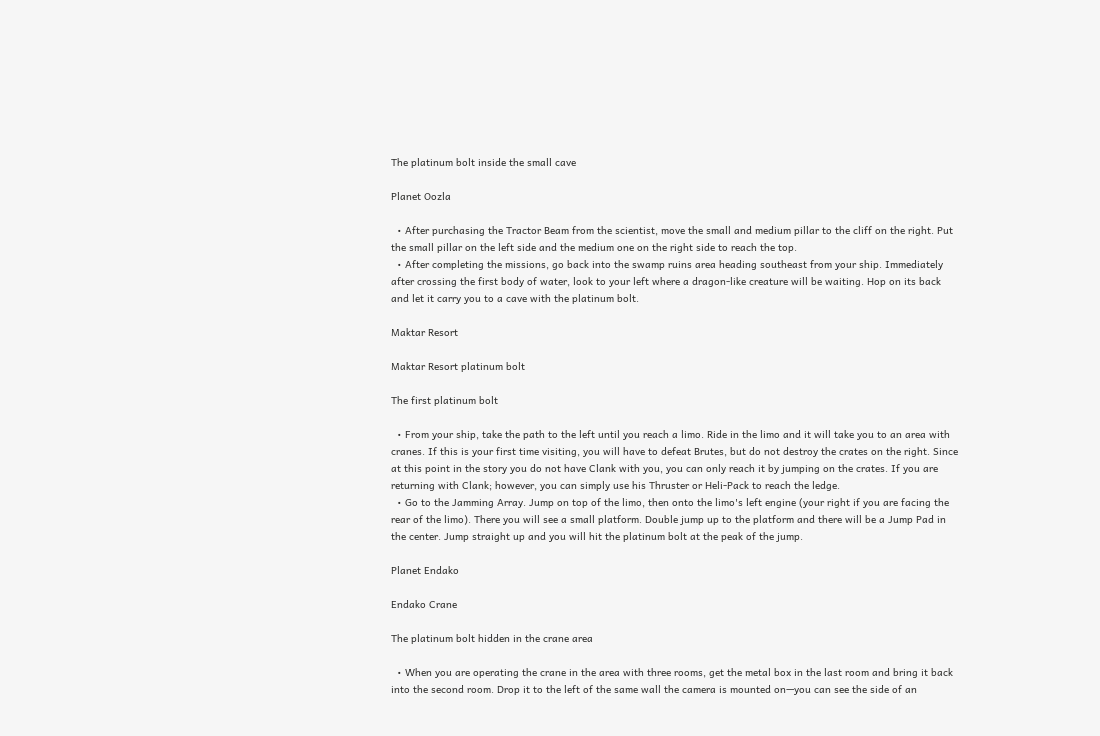The platinum bolt inside the small cave

Planet Oozla

  • After purchasing the Tractor Beam from the scientist, move the small and medium pillar to the cliff on the right. Put the small pillar on the left side and the medium one on the right side to reach the top.
  • After completing the missions, go back into the swamp ruins area heading southeast from your ship. Immediately after crossing the first body of water, look to your left where a dragon-like creature will be waiting. Hop on its back and let it carry you to a cave with the platinum bolt.

Maktar Resort

Maktar Resort platinum bolt

The first platinum bolt

  • From your ship, take the path to the left until you reach a limo. Ride in the limo and it will take you to an area with cranes. If this is your first time visiting, you will have to defeat Brutes, but do not destroy the crates on the right. Since at this point in the story you do not have Clank with you, you can only reach it by jumping on the crates. If you are returning with Clank; however, you can simply use his Thruster or Heli-Pack to reach the ledge.
  • Go to the Jamming Array. Jump on top of the limo, then onto the limo's left engine (your right if you are facing the rear of the limo). There you will see a small platform. Double jump up to the platform and there will be a Jump Pad in the center. Jump straight up and you will hit the platinum bolt at the peak of the jump.

Planet Endako

Endako Crane

The platinum bolt hidden in the crane area

  • When you are operating the crane in the area with three rooms, get the metal box in the last room and bring it back into the second room. Drop it to the left of the same wall the camera is mounted on—you can see the side of an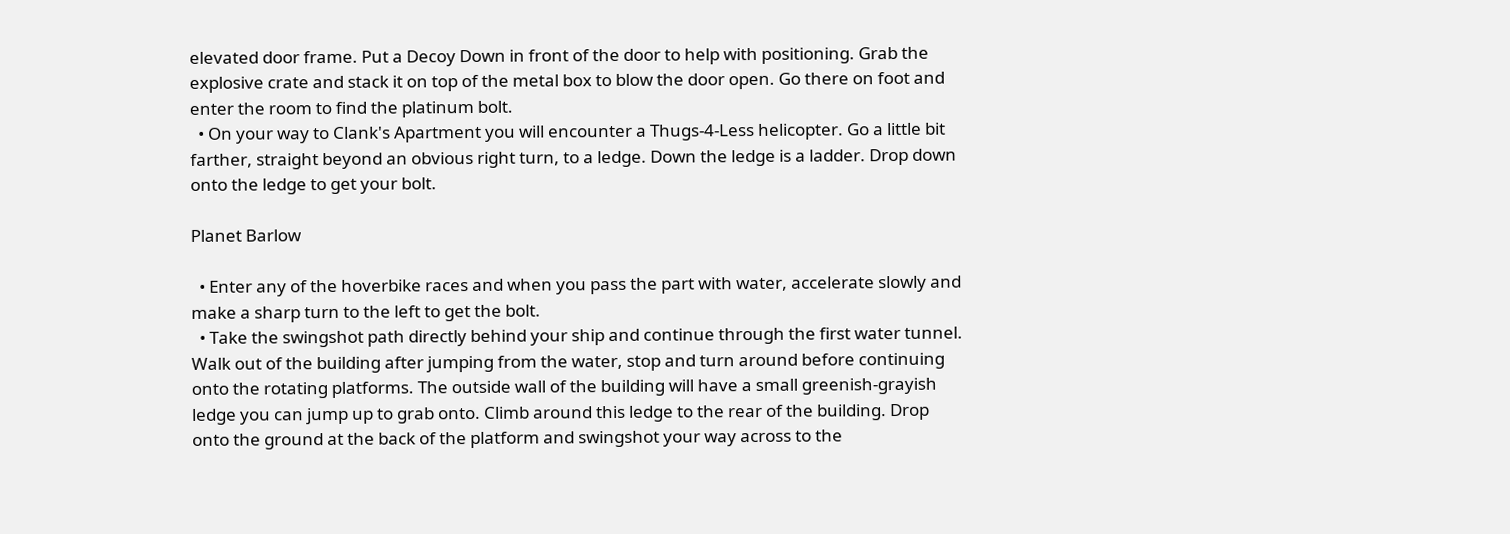elevated door frame. Put a Decoy Down in front of the door to help with positioning. Grab the explosive crate and stack it on top of the metal box to blow the door open. Go there on foot and enter the room to find the platinum bolt.
  • On your way to Clank's Apartment you will encounter a Thugs-4-Less helicopter. Go a little bit farther, straight beyond an obvious right turn, to a ledge. Down the ledge is a ladder. Drop down onto the ledge to get your bolt.

Planet Barlow

  • Enter any of the hoverbike races and when you pass the part with water, accelerate slowly and make a sharp turn to the left to get the bolt.
  • Take the swingshot path directly behind your ship and continue through the first water tunnel. Walk out of the building after jumping from the water, stop and turn around before continuing onto the rotating platforms. The outside wall of the building will have a small greenish-grayish ledge you can jump up to grab onto. Climb around this ledge to the rear of the building. Drop onto the ground at the back of the platform and swingshot your way across to the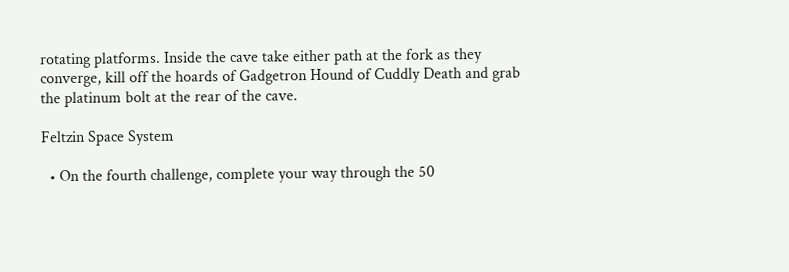rotating platforms. Inside the cave take either path at the fork as they converge, kill off the hoards of Gadgetron Hound of Cuddly Death and grab the platinum bolt at the rear of the cave.

Feltzin Space System

  • On the fourth challenge, complete your way through the 50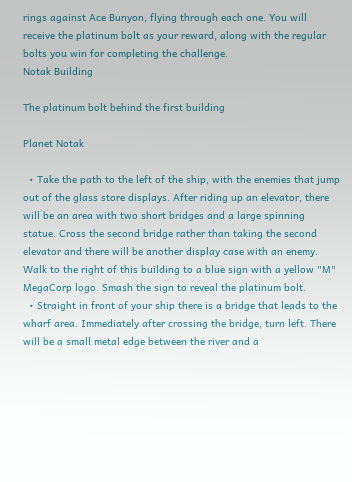rings against Ace Bunyon, flying through each one. You will receive the platinum bolt as your reward, along with the regular bolts you win for completing the challenge.
Notak Building

The platinum bolt behind the first building

Planet Notak

  • Take the path to the left of the ship, with the enemies that jump out of the glass store displays. After riding up an elevator, there will be an area with two short bridges and a large spinning statue. Cross the second bridge rather than taking the second elevator and there will be another display case with an enemy. Walk to the right of this building to a blue sign with a yellow "M" MegaCorp logo. Smash the sign to reveal the platinum bolt.
  • Straight in front of your ship there is a bridge that leads to the wharf area. Immediately after crossing the bridge, turn left. There will be a small metal edge between the river and a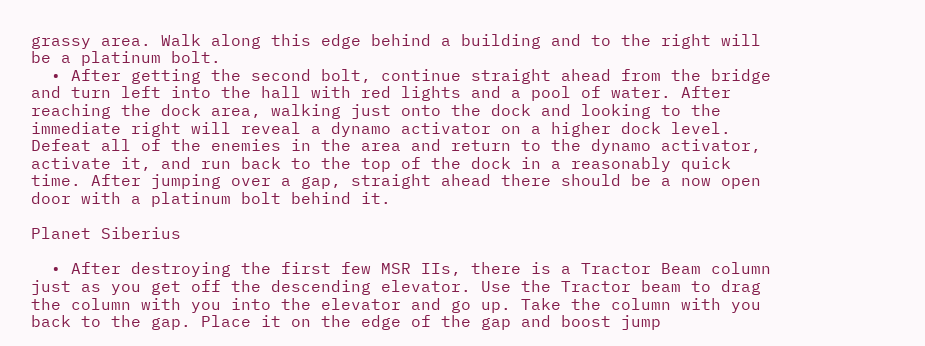grassy area. Walk along this edge behind a building and to the right will be a platinum bolt.
  • After getting the second bolt, continue straight ahead from the bridge and turn left into the hall with red lights and a pool of water. After reaching the dock area, walking just onto the dock and looking to the immediate right will reveal a dynamo activator on a higher dock level. Defeat all of the enemies in the area and return to the dynamo activator, activate it, and run back to the top of the dock in a reasonably quick time. After jumping over a gap, straight ahead there should be a now open door with a platinum bolt behind it.

Planet Siberius

  • After destroying the first few MSR IIs, there is a Tractor Beam column just as you get off the descending elevator. Use the Tractor beam to drag the column with you into the elevator and go up. Take the column with you back to the gap. Place it on the edge of the gap and boost jump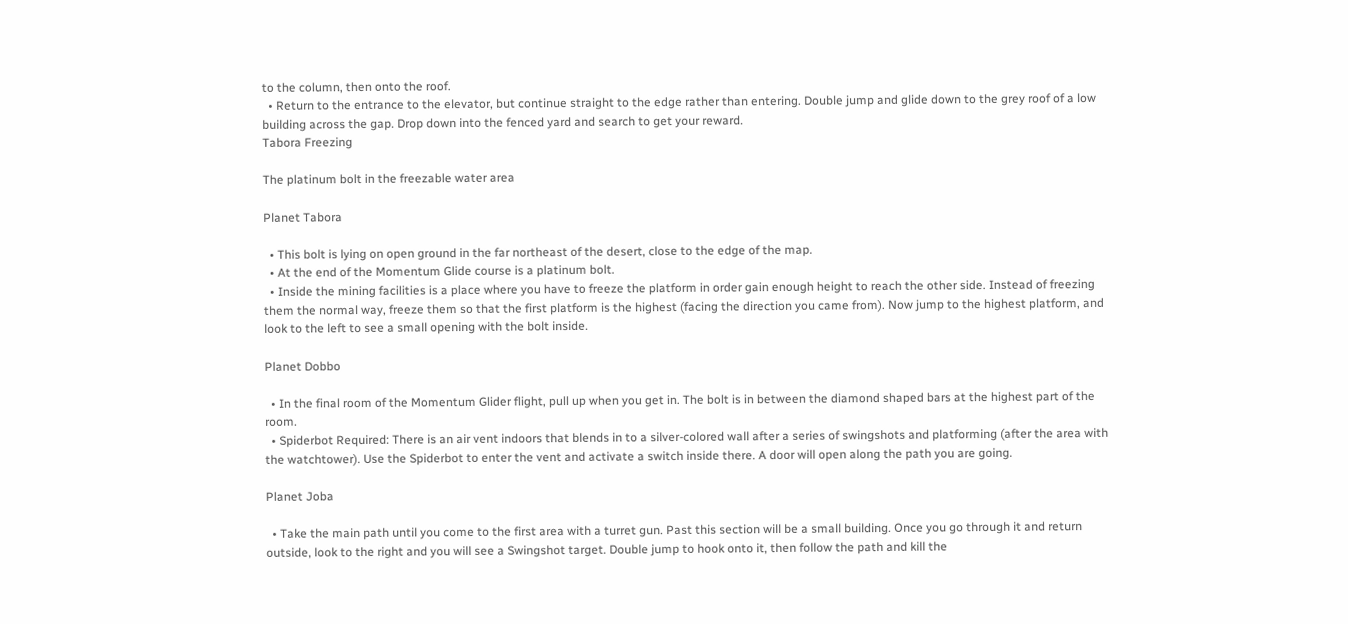to the column, then onto the roof.
  • Return to the entrance to the elevator, but continue straight to the edge rather than entering. Double jump and glide down to the grey roof of a low building across the gap. Drop down into the fenced yard and search to get your reward.
Tabora Freezing

The platinum bolt in the freezable water area

Planet Tabora

  • This bolt is lying on open ground in the far northeast of the desert, close to the edge of the map.
  • At the end of the Momentum Glide course is a platinum bolt.
  • Inside the mining facilities is a place where you have to freeze the platform in order gain enough height to reach the other side. Instead of freezing them the normal way, freeze them so that the first platform is the highest (facing the direction you came from). Now jump to the highest platform, and look to the left to see a small opening with the bolt inside.

Planet Dobbo

  • In the final room of the Momentum Glider flight, pull up when you get in. The bolt is in between the diamond shaped bars at the highest part of the room.
  • Spiderbot Required: There is an air vent indoors that blends in to a silver-colored wall after a series of swingshots and platforming (after the area with the watchtower). Use the Spiderbot to enter the vent and activate a switch inside there. A door will open along the path you are going.

Planet Joba

  • Take the main path until you come to the first area with a turret gun. Past this section will be a small building. Once you go through it and return outside, look to the right and you will see a Swingshot target. Double jump to hook onto it, then follow the path and kill the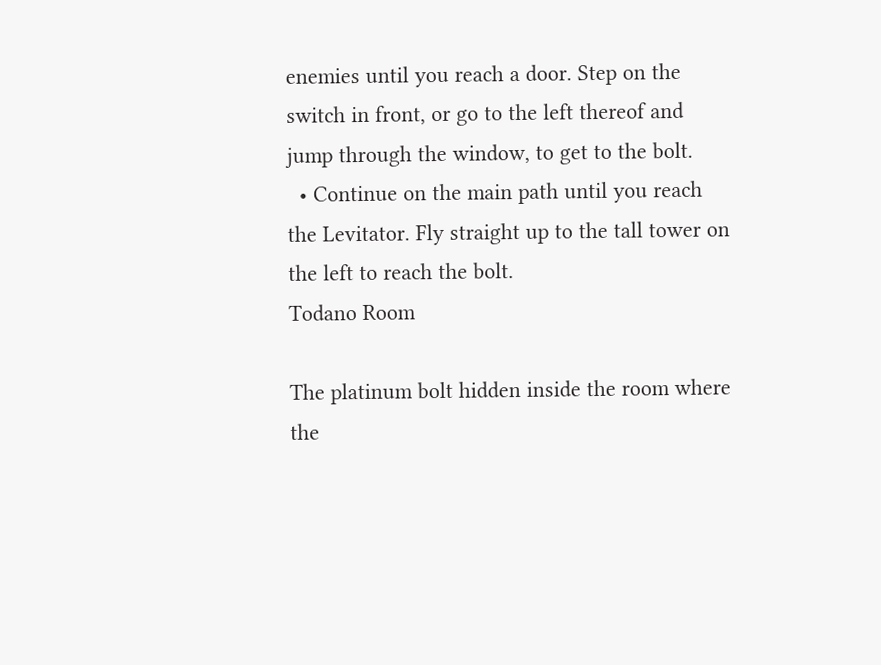enemies until you reach a door. Step on the switch in front, or go to the left thereof and jump through the window, to get to the bolt.
  • Continue on the main path until you reach the Levitator. Fly straight up to the tall tower on the left to reach the bolt.
Todano Room

The platinum bolt hidden inside the room where the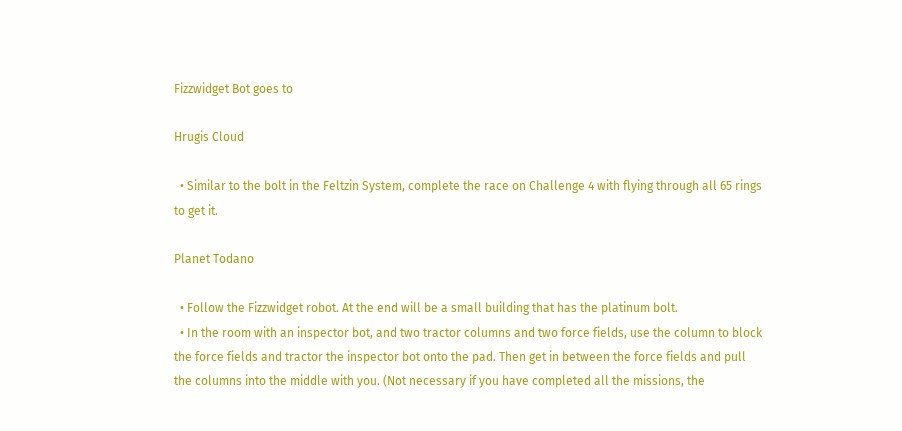Fizzwidget Bot goes to

Hrugis Cloud

  • Similar to the bolt in the Feltzin System, complete the race on Challenge 4 with flying through all 65 rings to get it.

Planet Todano

  • Follow the Fizzwidget robot. At the end will be a small building that has the platinum bolt.
  • In the room with an inspector bot, and two tractor columns and two force fields, use the column to block the force fields and tractor the inspector bot onto the pad. Then get in between the force fields and pull the columns into the middle with you. (Not necessary if you have completed all the missions, the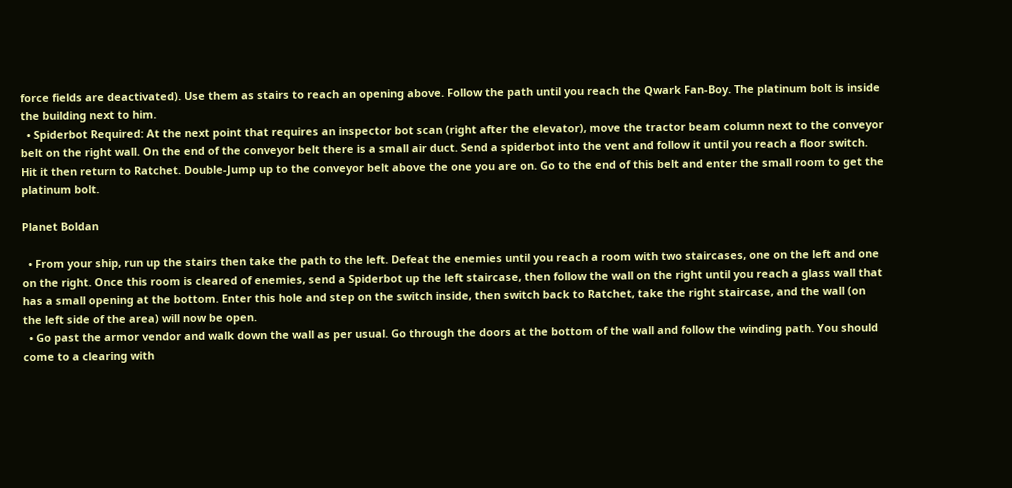force fields are deactivated). Use them as stairs to reach an opening above. Follow the path until you reach the Qwark Fan-Boy. The platinum bolt is inside the building next to him.
  • Spiderbot Required: At the next point that requires an inspector bot scan (right after the elevator), move the tractor beam column next to the conveyor belt on the right wall. On the end of the conveyor belt there is a small air duct. Send a spiderbot into the vent and follow it until you reach a floor switch. Hit it then return to Ratchet. Double-Jump up to the conveyor belt above the one you are on. Go to the end of this belt and enter the small room to get the platinum bolt.

Planet Boldan

  • From your ship, run up the stairs then take the path to the left. Defeat the enemies until you reach a room with two staircases, one on the left and one on the right. Once this room is cleared of enemies, send a Spiderbot up the left staircase, then follow the wall on the right until you reach a glass wall that has a small opening at the bottom. Enter this hole and step on the switch inside, then switch back to Ratchet, take the right staircase, and the wall (on the left side of the area) will now be open.
  • Go past the armor vendor and walk down the wall as per usual. Go through the doors at the bottom of the wall and follow the winding path. You should come to a clearing with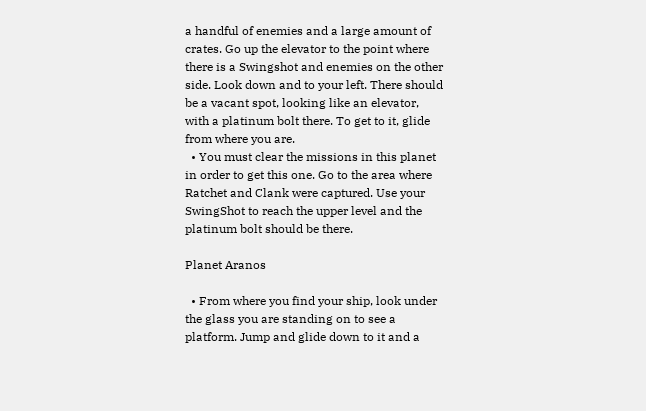a handful of enemies and a large amount of crates. Go up the elevator to the point where there is a Swingshot and enemies on the other side. Look down and to your left. There should be a vacant spot, looking like an elevator, with a platinum bolt there. To get to it, glide from where you are.
  • You must clear the missions in this planet in order to get this one. Go to the area where Ratchet and Clank were captured. Use your SwingShot to reach the upper level and the platinum bolt should be there.

Planet Aranos

  • From where you find your ship, look under the glass you are standing on to see a platform. Jump and glide down to it and a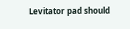Levitator pad should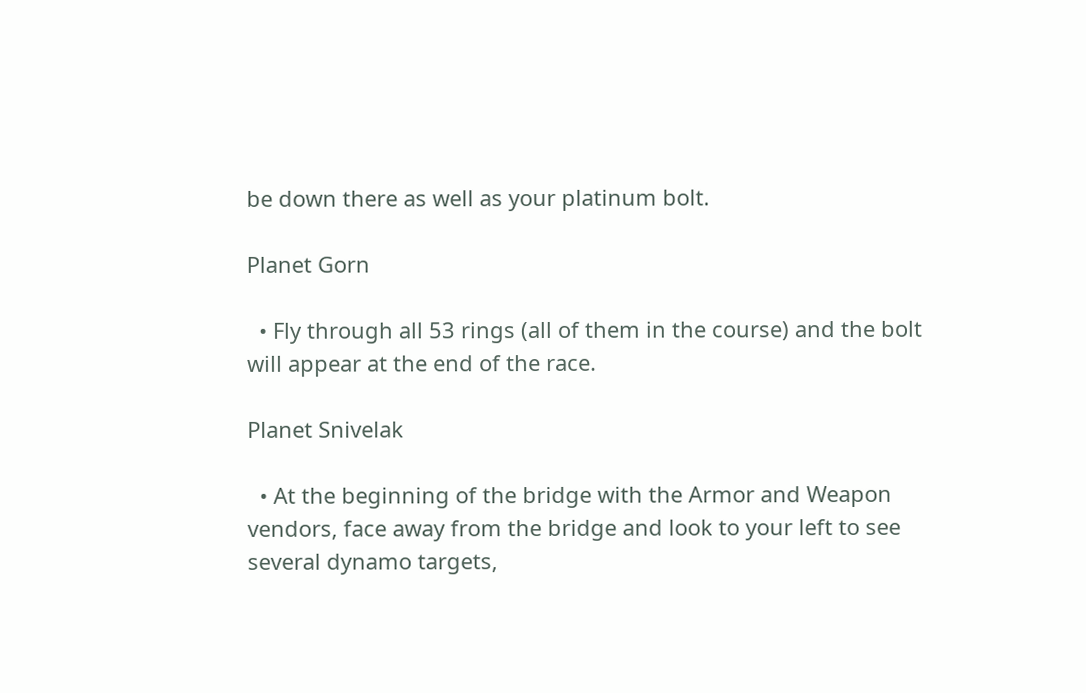be down there as well as your platinum bolt.

Planet Gorn

  • Fly through all 53 rings (all of them in the course) and the bolt will appear at the end of the race.

Planet Snivelak

  • At the beginning of the bridge with the Armor and Weapon vendors, face away from the bridge and look to your left to see several dynamo targets,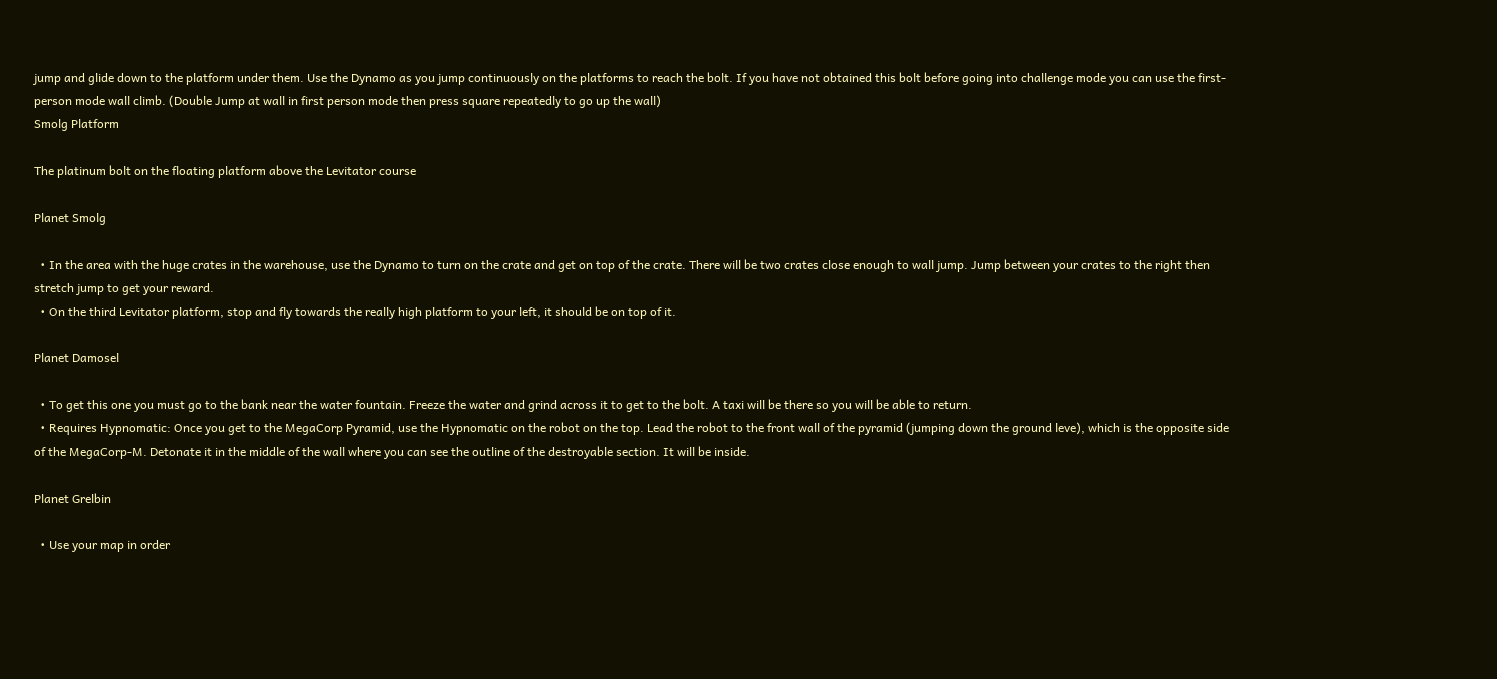jump and glide down to the platform under them. Use the Dynamo as you jump continuously on the platforms to reach the bolt. If you have not obtained this bolt before going into challenge mode you can use the first-person mode wall climb. (Double Jump at wall in first person mode then press square repeatedly to go up the wall)
Smolg Platform

The platinum bolt on the floating platform above the Levitator course

Planet Smolg

  • In the area with the huge crates in the warehouse, use the Dynamo to turn on the crate and get on top of the crate. There will be two crates close enough to wall jump. Jump between your crates to the right then stretch jump to get your reward.
  • On the third Levitator platform, stop and fly towards the really high platform to your left, it should be on top of it.

Planet Damosel

  • To get this one you must go to the bank near the water fountain. Freeze the water and grind across it to get to the bolt. A taxi will be there so you will be able to return.
  • Requires Hypnomatic: Once you get to the MegaCorp Pyramid, use the Hypnomatic on the robot on the top. Lead the robot to the front wall of the pyramid (jumping down the ground leve), which is the opposite side of the MegaCorp-M. Detonate it in the middle of the wall where you can see the outline of the destroyable section. It will be inside.

Planet Grelbin

  • Use your map in order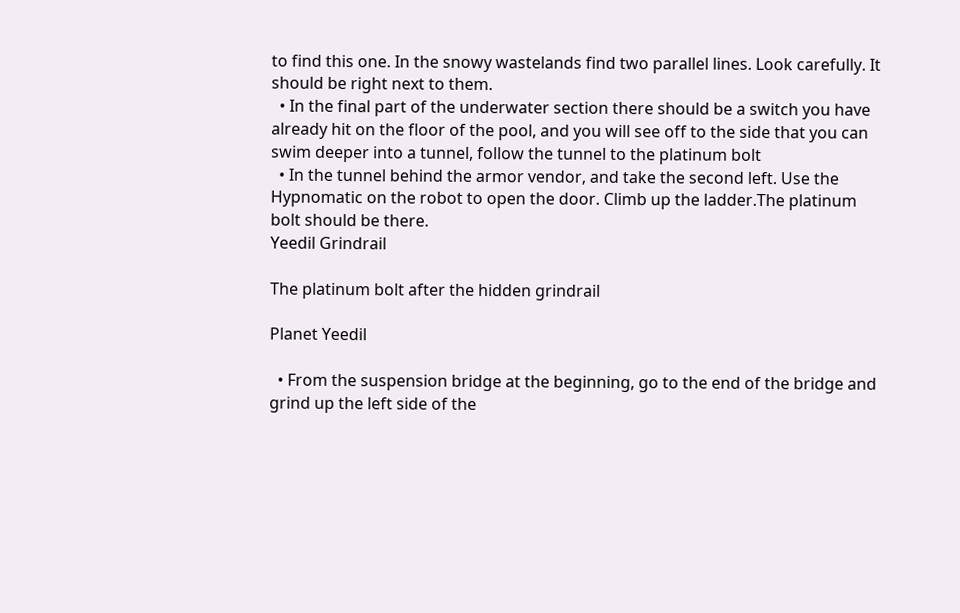to find this one. In the snowy wastelands find two parallel lines. Look carefully. It should be right next to them.
  • In the final part of the underwater section there should be a switch you have already hit on the floor of the pool, and you will see off to the side that you can swim deeper into a tunnel, follow the tunnel to the platinum bolt
  • In the tunnel behind the armor vendor, and take the second left. Use the Hypnomatic on the robot to open the door. Climb up the ladder.The platinum bolt should be there.
Yeedil Grindrail

The platinum bolt after the hidden grindrail

Planet Yeedil

  • From the suspension bridge at the beginning, go to the end of the bridge and grind up the left side of the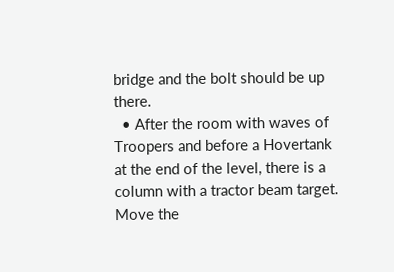bridge and the bolt should be up there.
  • After the room with waves of Troopers and before a Hovertank at the end of the level, there is a column with a tractor beam target. Move the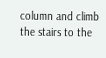column and climb the stairs to the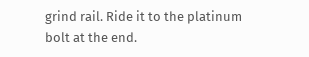grind rail. Ride it to the platinum bolt at the end.